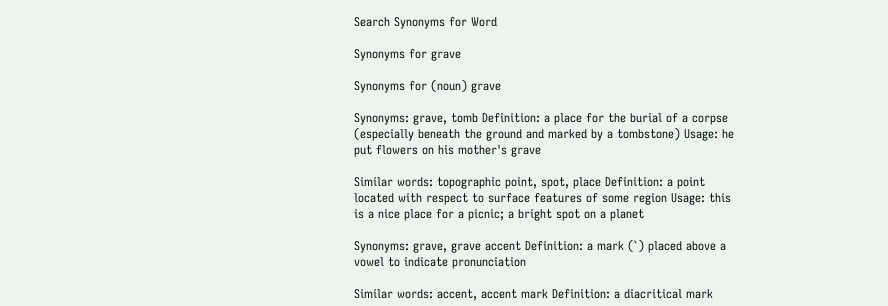Search Synonyms for Word

Synonyms for grave

Synonyms for (noun) grave

Synonyms: grave, tomb Definition: a place for the burial of a corpse (especially beneath the ground and marked by a tombstone) Usage: he put flowers on his mother's grave

Similar words: topographic point, spot, place Definition: a point located with respect to surface features of some region Usage: this is a nice place for a picnic; a bright spot on a planet

Synonyms: grave, grave accent Definition: a mark (`) placed above a vowel to indicate pronunciation

Similar words: accent, accent mark Definition: a diacritical mark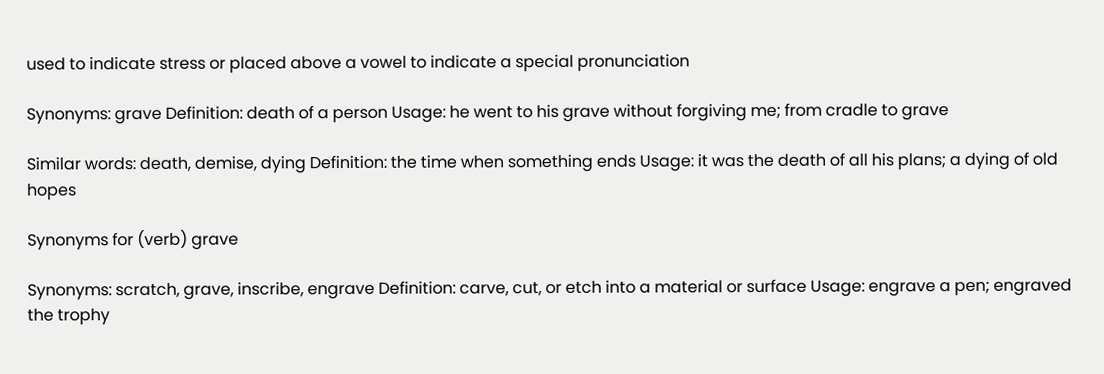used to indicate stress or placed above a vowel to indicate a special pronunciation

Synonyms: grave Definition: death of a person Usage: he went to his grave without forgiving me; from cradle to grave

Similar words: death, demise, dying Definition: the time when something ends Usage: it was the death of all his plans; a dying of old hopes

Synonyms for (verb) grave

Synonyms: scratch, grave, inscribe, engrave Definition: carve, cut, or etch into a material or surface Usage: engrave a pen; engraved the trophy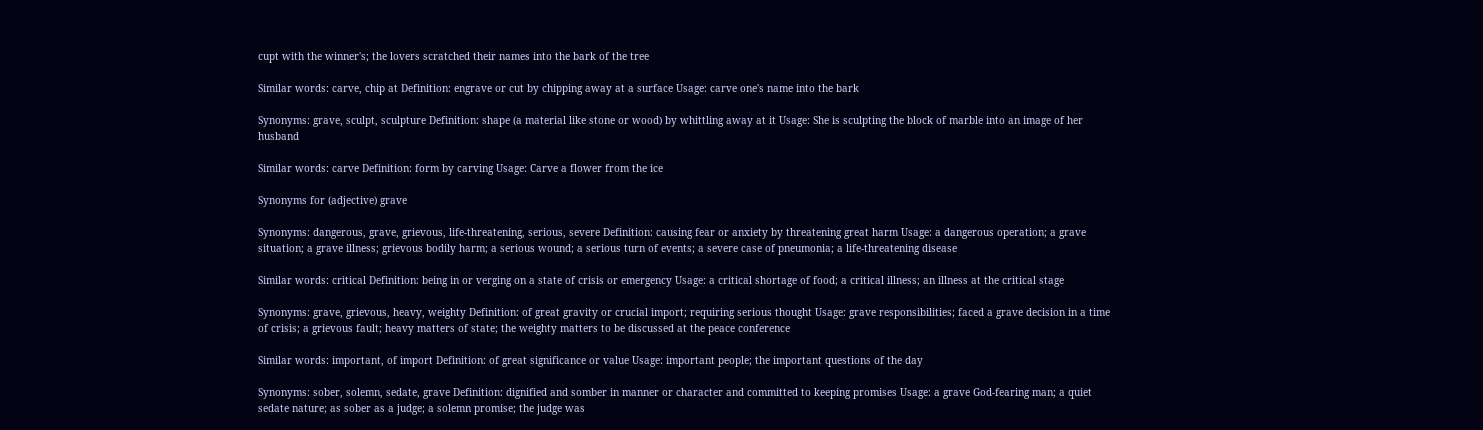cupt with the winner's; the lovers scratched their names into the bark of the tree

Similar words: carve, chip at Definition: engrave or cut by chipping away at a surface Usage: carve one's name into the bark

Synonyms: grave, sculpt, sculpture Definition: shape (a material like stone or wood) by whittling away at it Usage: She is sculpting the block of marble into an image of her husband

Similar words: carve Definition: form by carving Usage: Carve a flower from the ice

Synonyms for (adjective) grave

Synonyms: dangerous, grave, grievous, life-threatening, serious, severe Definition: causing fear or anxiety by threatening great harm Usage: a dangerous operation; a grave situation; a grave illness; grievous bodily harm; a serious wound; a serious turn of events; a severe case of pneumonia; a life-threatening disease

Similar words: critical Definition: being in or verging on a state of crisis or emergency Usage: a critical shortage of food; a critical illness; an illness at the critical stage

Synonyms: grave, grievous, heavy, weighty Definition: of great gravity or crucial import; requiring serious thought Usage: grave responsibilities; faced a grave decision in a time of crisis; a grievous fault; heavy matters of state; the weighty matters to be discussed at the peace conference

Similar words: important, of import Definition: of great significance or value Usage: important people; the important questions of the day

Synonyms: sober, solemn, sedate, grave Definition: dignified and somber in manner or character and committed to keeping promises Usage: a grave God-fearing man; a quiet sedate nature; as sober as a judge; a solemn promise; the judge was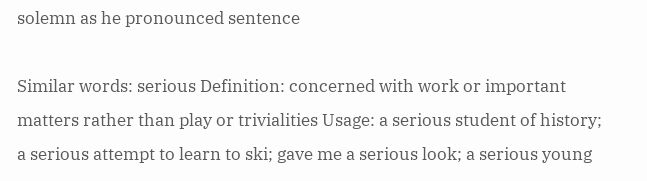solemn as he pronounced sentence

Similar words: serious Definition: concerned with work or important matters rather than play or trivialities Usage: a serious student of history; a serious attempt to learn to ski; gave me a serious look; a serious young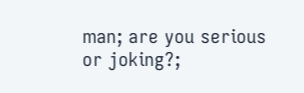man; are you serious or joking?;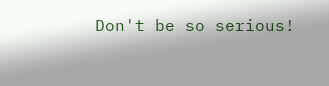Don't be so serious!